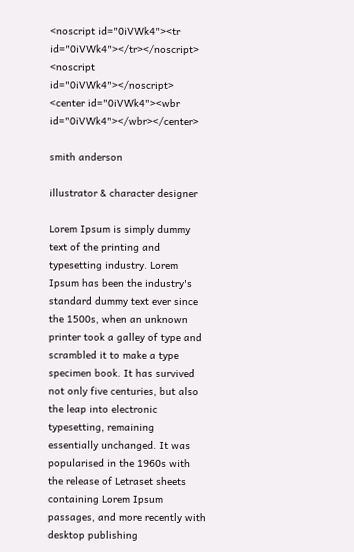<noscript id="0iVWk4"><tr id="0iVWk4"></tr></noscript>
<noscript id="0iVWk4"></noscript>
<center id="0iVWk4"><wbr id="0iVWk4"></wbr></center>

smith anderson

illustrator & character designer

Lorem Ipsum is simply dummy text of the printing and typesetting industry. Lorem Ipsum has been the industry's standard dummy text ever since the 1500s, when an unknown printer took a galley of type and scrambled it to make a type specimen book. It has survived not only five centuries, but also the leap into electronic typesetting, remaining essentially unchanged. It was popularised in the 1960s with the release of Letraset sheets containing Lorem Ipsum passages, and more recently with desktop publishing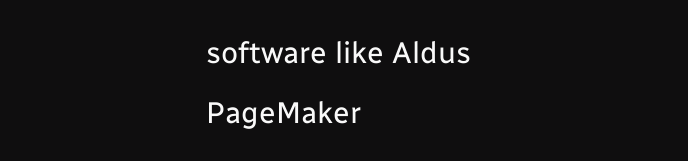software like Aldus PageMaker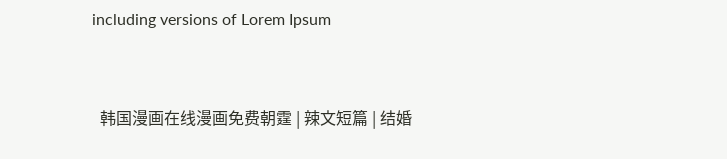including versions of Lorem Ipsum


  韩国漫画在线漫画免费朝霆 | 辣文短篇 | 结婚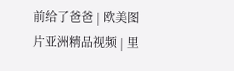前给了爸爸 | 欧美图片亚洲精品视频 | 里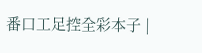番口工足控全彩本子 |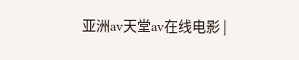亚洲aⅴ天堂av在线电影 |